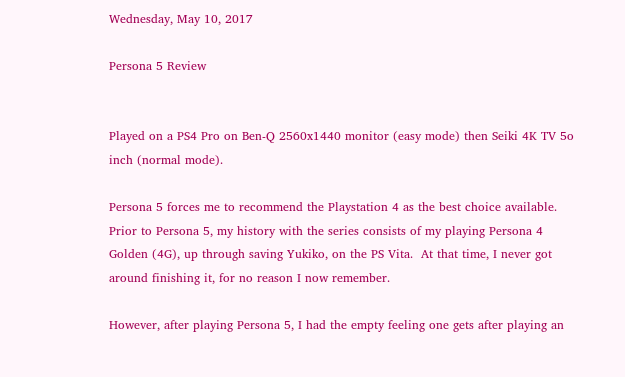Wednesday, May 10, 2017

Persona 5 Review


Played on a PS4 Pro on Ben-Q 2560x1440 monitor (easy mode) then Seiki 4K TV 5o inch (normal mode).

Persona 5 forces me to recommend the Playstation 4 as the best choice available.  Prior to Persona 5, my history with the series consists of my playing Persona 4 Golden (4G), up through saving Yukiko, on the PS Vita.  At that time, I never got around finishing it, for no reason I now remember.

However, after playing Persona 5, I had the empty feeling one gets after playing an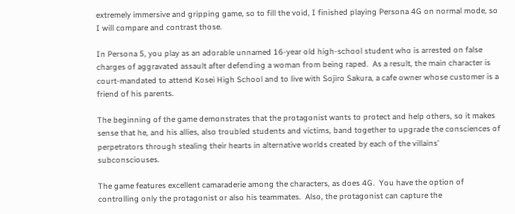extremely immersive and gripping game, so to fill the void, I finished playing Persona 4G on normal mode, so I will compare and contrast those.

In Persona 5, you play as an adorable unnamed 16-year old high-school student who is arrested on false charges of aggravated assault after defending a woman from being raped.  As a result, the main character is court-mandated to attend Kosei High School and to live with Sojiro Sakura, a cafe owner whose customer is a friend of his parents.

The beginning of the game demonstrates that the protagonist wants to protect and help others, so it makes sense that he, and his allies, also troubled students and victims, band together to upgrade the consciences of perpetrators through stealing their hearts in alternative worlds created by each of the villains' subconsciouses.

The game features excellent camaraderie among the characters, as does 4G.  You have the option of controlling only the protagonist or also his teammates.  Also, the protagonist can capture the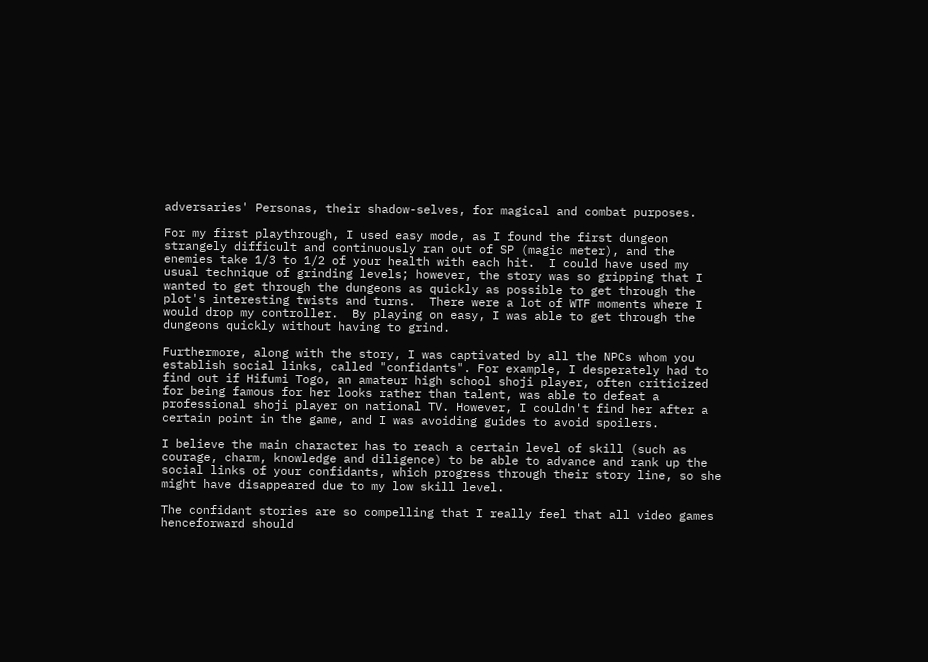adversaries' Personas, their shadow-selves, for magical and combat purposes.

For my first playthrough, I used easy mode, as I found the first dungeon strangely difficult and continuously ran out of SP (magic meter), and the enemies take 1/3 to 1/2 of your health with each hit.  I could have used my usual technique of grinding levels; however, the story was so gripping that I wanted to get through the dungeons as quickly as possible to get through the plot's interesting twists and turns.  There were a lot of WTF moments where I would drop my controller.  By playing on easy, I was able to get through the dungeons quickly without having to grind.

Furthermore, along with the story, I was captivated by all the NPCs whom you establish social links, called "confidants". For example, I desperately had to find out if Hifumi Togo, an amateur high school shoji player, often criticized for being famous for her looks rather than talent, was able to defeat a professional shoji player on national TV. However, I couldn't find her after a certain point in the game, and I was avoiding guides to avoid spoilers.

I believe the main character has to reach a certain level of skill (such as courage, charm, knowledge and diligence) to be able to advance and rank up the social links of your confidants, which progress through their story line, so she might have disappeared due to my low skill level.

The confidant stories are so compelling that I really feel that all video games henceforward should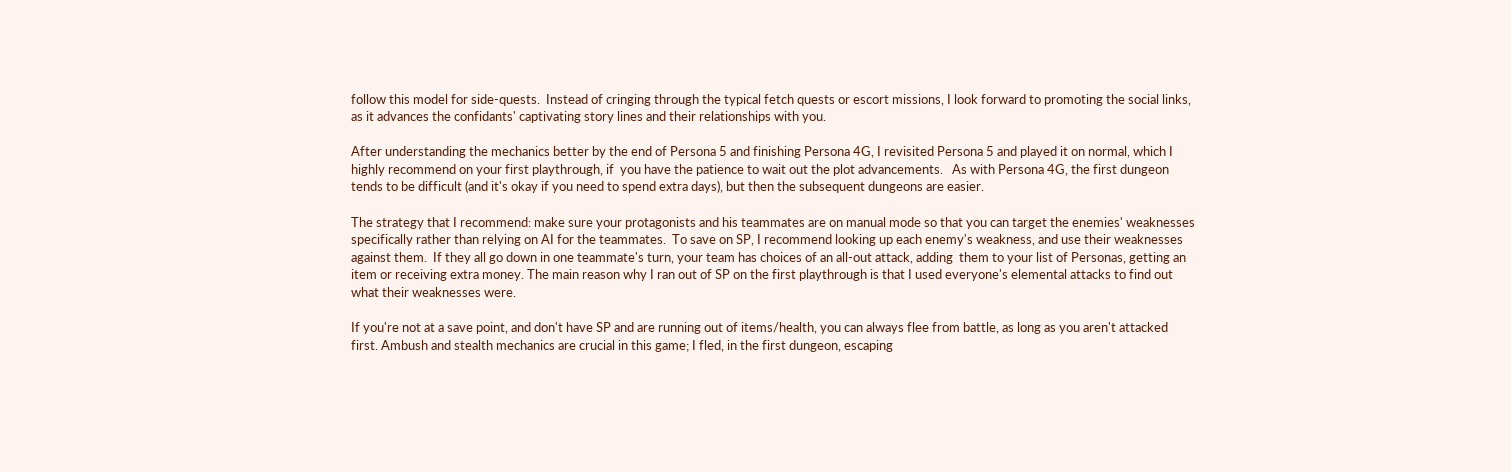follow this model for side-quests.  Instead of cringing through the typical fetch quests or escort missions, I look forward to promoting the social links, as it advances the confidants' captivating story lines and their relationships with you.

After understanding the mechanics better by the end of Persona 5 and finishing Persona 4G, I revisited Persona 5 and played it on normal, which I highly recommend on your first playthrough, if  you have the patience to wait out the plot advancements.   As with Persona 4G, the first dungeon tends to be difficult (and it's okay if you need to spend extra days), but then the subsequent dungeons are easier.

The strategy that I recommend: make sure your protagonists and his teammates are on manual mode so that you can target the enemies' weaknesses specifically rather than relying on AI for the teammates.  To save on SP, I recommend looking up each enemy's weakness, and use their weaknesses against them.  If they all go down in one teammate's turn, your team has choices of an all-out attack, adding  them to your list of Personas, getting an item or receiving extra money. The main reason why I ran out of SP on the first playthrough is that I used everyone's elemental attacks to find out what their weaknesses were.

If you're not at a save point, and don't have SP and are running out of items/health, you can always flee from battle, as long as you aren't attacked first. Ambush and stealth mechanics are crucial in this game; I fled, in the first dungeon, escaping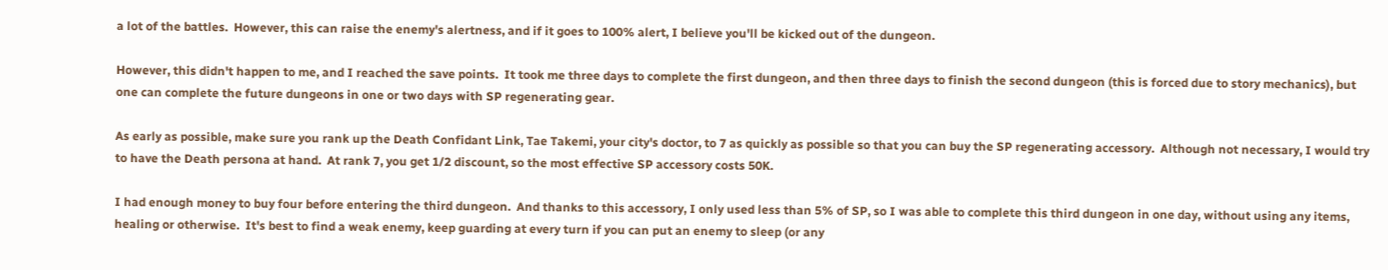a lot of the battles.  However, this can raise the enemy's alertness, and if it goes to 100% alert, I believe you'll be kicked out of the dungeon.

However, this didn't happen to me, and I reached the save points.  It took me three days to complete the first dungeon, and then three days to finish the second dungeon (this is forced due to story mechanics), but one can complete the future dungeons in one or two days with SP regenerating gear.

As early as possible, make sure you rank up the Death Confidant Link, Tae Takemi, your city's doctor, to 7 as quickly as possible so that you can buy the SP regenerating accessory.  Although not necessary, I would try to have the Death persona at hand.  At rank 7, you get 1/2 discount, so the most effective SP accessory costs 50K.

I had enough money to buy four before entering the third dungeon.  And thanks to this accessory, I only used less than 5% of SP, so I was able to complete this third dungeon in one day, without using any items, healing or otherwise.  It's best to find a weak enemy, keep guarding at every turn if you can put an enemy to sleep (or any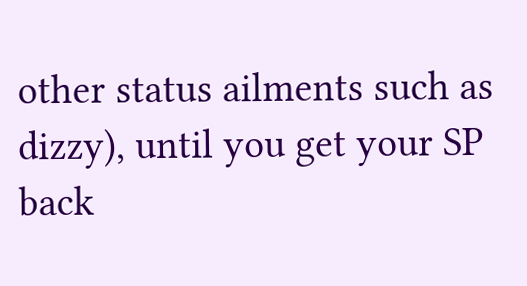other status ailments such as dizzy), until you get your SP back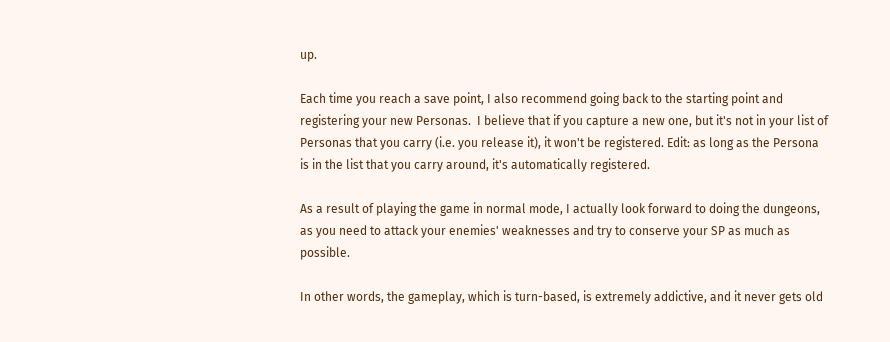up.

Each time you reach a save point, I also recommend going back to the starting point and registering your new Personas.  I believe that if you capture a new one, but it's not in your list of Personas that you carry (i.e. you release it), it won't be registered. Edit: as long as the Persona is in the list that you carry around, it's automatically registered.

As a result of playing the game in normal mode, I actually look forward to doing the dungeons, as you need to attack your enemies' weaknesses and try to conserve your SP as much as possible.

In other words, the gameplay, which is turn-based, is extremely addictive, and it never gets old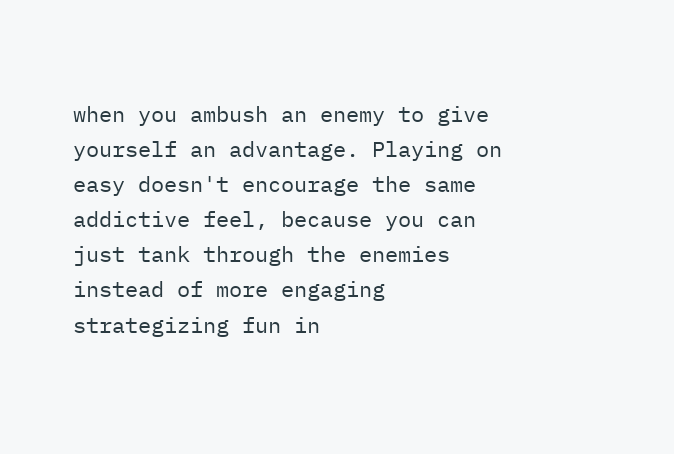when you ambush an enemy to give yourself an advantage. Playing on easy doesn't encourage the same addictive feel, because you can just tank through the enemies instead of more engaging strategizing fun in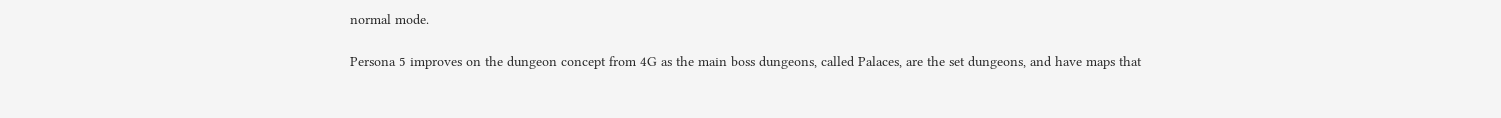normal mode.

Persona 5 improves on the dungeon concept from 4G as the main boss dungeons, called Palaces, are the set dungeons, and have maps that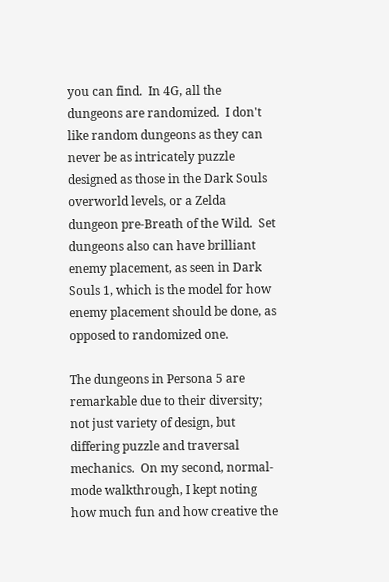you can find.  In 4G, all the dungeons are randomized.  I don't like random dungeons as they can never be as intricately puzzle designed as those in the Dark Souls overworld levels, or a Zelda dungeon pre-Breath of the Wild.  Set dungeons also can have brilliant enemy placement, as seen in Dark Souls 1, which is the model for how enemy placement should be done, as opposed to randomized one.

The dungeons in Persona 5 are remarkable due to their diversity; not just variety of design, but differing puzzle and traversal mechanics.  On my second, normal-mode walkthrough, I kept noting how much fun and how creative the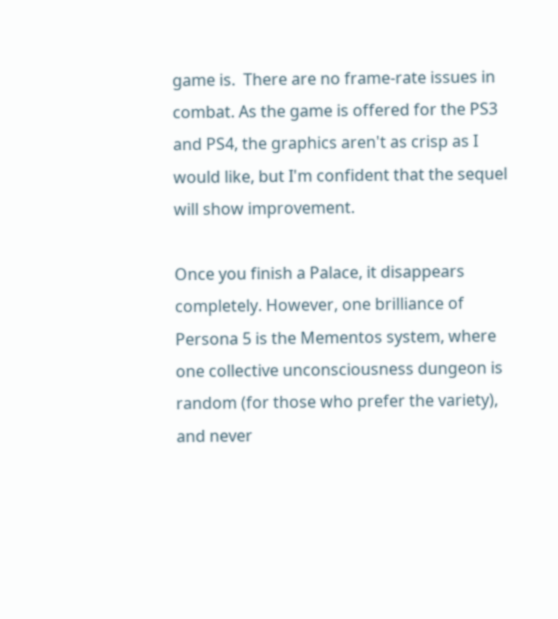game is.  There are no frame-rate issues in combat. As the game is offered for the PS3 and PS4, the graphics aren't as crisp as I would like, but I'm confident that the sequel will show improvement.

Once you finish a Palace, it disappears completely. However, one brilliance of Persona 5 is the Mementos system, where one collective unconsciousness dungeon is random (for those who prefer the variety), and never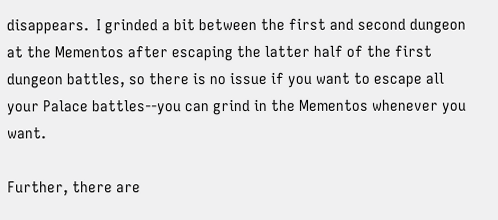disappears.  I grinded a bit between the first and second dungeon at the Mementos after escaping the latter half of the first dungeon battles, so there is no issue if you want to escape all your Palace battles--you can grind in the Mementos whenever you want.

Further, there are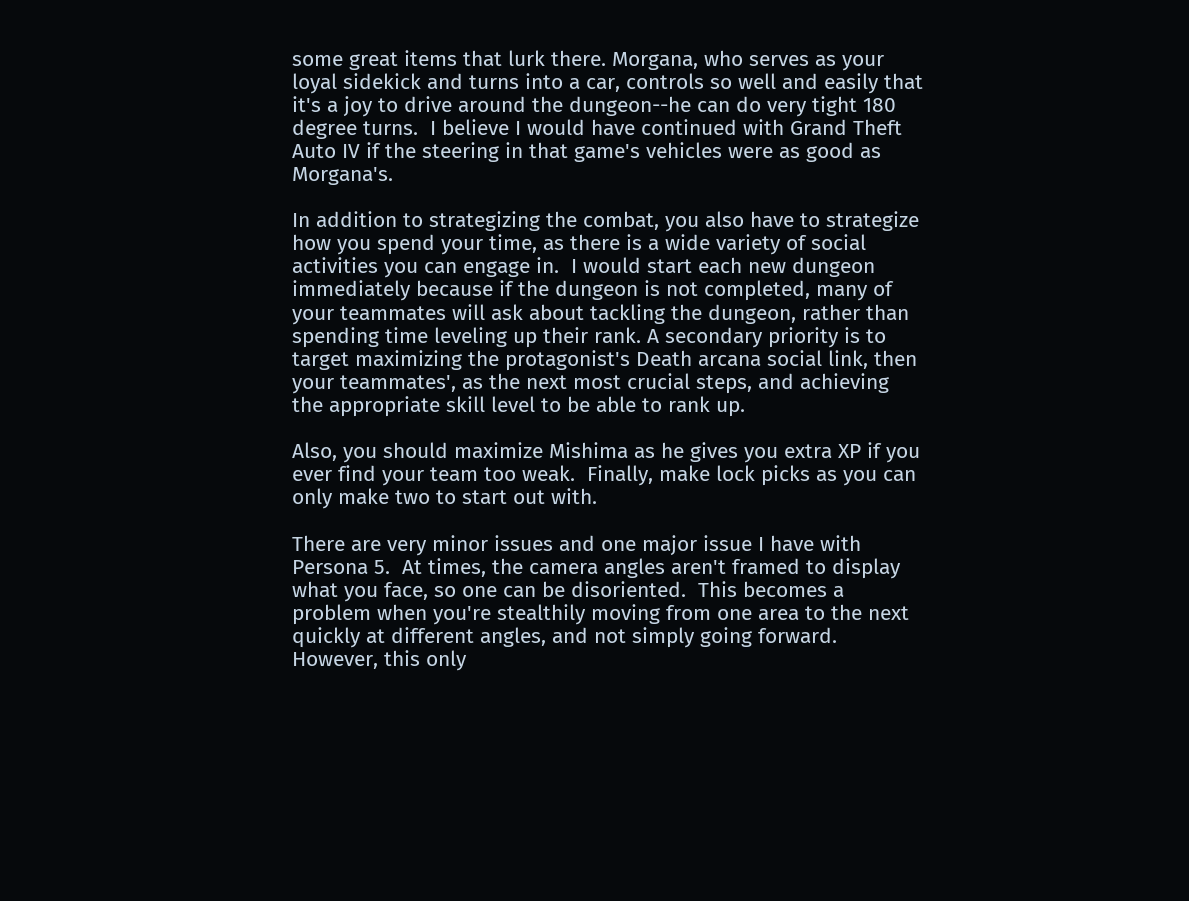some great items that lurk there. Morgana, who serves as your loyal sidekick and turns into a car, controls so well and easily that it's a joy to drive around the dungeon--he can do very tight 180 degree turns.  I believe I would have continued with Grand Theft Auto IV if the steering in that game's vehicles were as good as Morgana's.

In addition to strategizing the combat, you also have to strategize how you spend your time, as there is a wide variety of social activities you can engage in.  I would start each new dungeon immediately because if the dungeon is not completed, many of your teammates will ask about tackling the dungeon, rather than spending time leveling up their rank. A secondary priority is to target maximizing the protagonist's Death arcana social link, then your teammates', as the next most crucial steps, and achieving the appropriate skill level to be able to rank up.

Also, you should maximize Mishima as he gives you extra XP if you ever find your team too weak.  Finally, make lock picks as you can only make two to start out with.

There are very minor issues and one major issue I have with Persona 5.  At times, the camera angles aren't framed to display what you face, so one can be disoriented.  This becomes a problem when you're stealthily moving from one area to the next quickly at different angles, and not simply going forward.  However, this only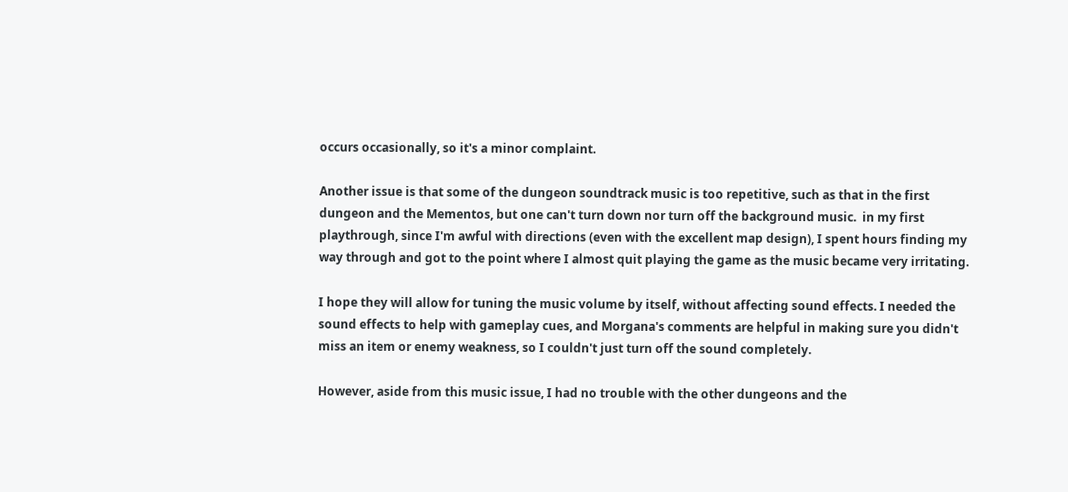occurs occasionally, so it's a minor complaint.

Another issue is that some of the dungeon soundtrack music is too repetitive, such as that in the first dungeon and the Mementos, but one can't turn down nor turn off the background music.  in my first playthrough, since I'm awful with directions (even with the excellent map design), I spent hours finding my way through and got to the point where I almost quit playing the game as the music became very irritating.

I hope they will allow for tuning the music volume by itself, without affecting sound effects. I needed the sound effects to help with gameplay cues, and Morgana's comments are helpful in making sure you didn't miss an item or enemy weakness, so I couldn't just turn off the sound completely.

However, aside from this music issue, I had no trouble with the other dungeons and the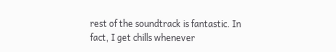rest of the soundtrack is fantastic. In fact, I get chills whenever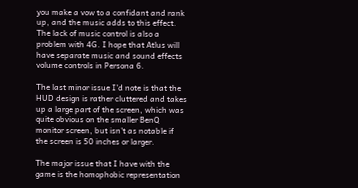you make a vow to a confidant and rank up, and the music adds to this effect. The lack of music control is also a problem with 4G. I hope that Atlus will have separate music and sound effects volume controls in Persona 6.

The last minor issue I'd note is that the HUD design is rather cluttered and takes up a large part of the screen, which was quite obvious on the smaller BenQ monitor screen, but isn't as notable if the screen is 50 inches or larger.

The major issue that I have with the game is the homophobic representation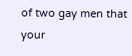of two gay men that your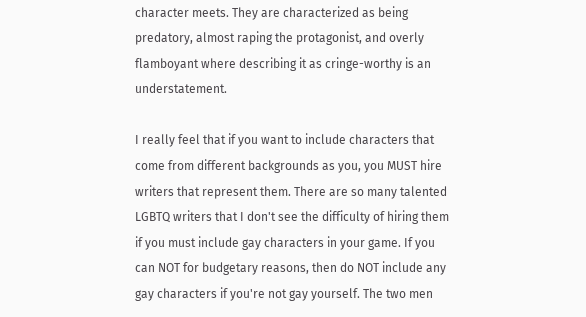character meets. They are characterized as being predatory, almost raping the protagonist, and overly flamboyant where describing it as cringe-worthy is an understatement.

I really feel that if you want to include characters that come from different backgrounds as you, you MUST hire writers that represent them. There are so many talented LGBTQ writers that I don't see the difficulty of hiring them if you must include gay characters in your game. If you can NOT for budgetary reasons, then do NOT include any gay characters if you're not gay yourself. The two men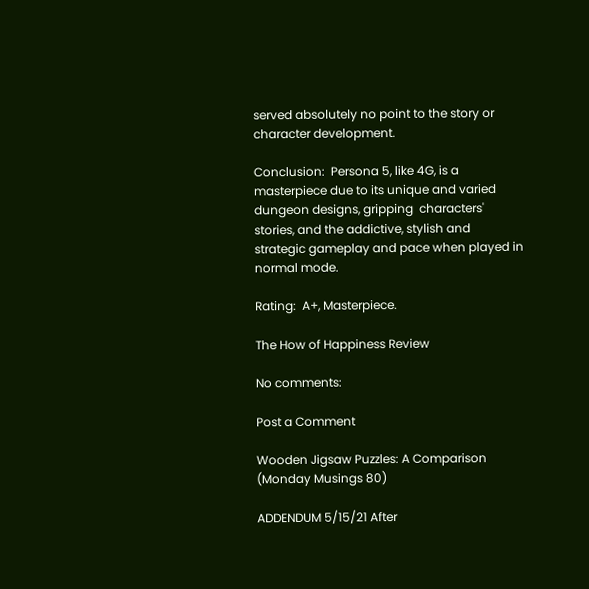served absolutely no point to the story or character development.

Conclusion:  Persona 5, like 4G, is a masterpiece due to its unique and varied dungeon designs, gripping  characters' stories, and the addictive, stylish and strategic gameplay and pace when played in normal mode.

Rating:  A+, Masterpiece.

The How of Happiness Review

No comments:

Post a Comment

Wooden Jigsaw Puzzles: A Comparison (Monday Musings 80)

ADDENDUM 5/15/21 After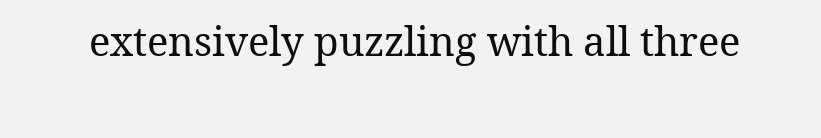extensively puzzling with all three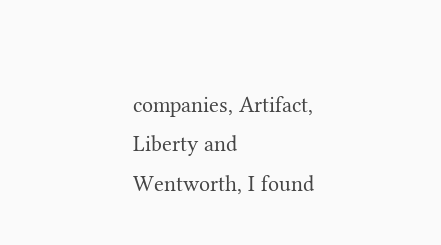companies, Artifact, Liberty and Wentworth, I found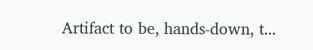Artifact to be, hands-down, t...